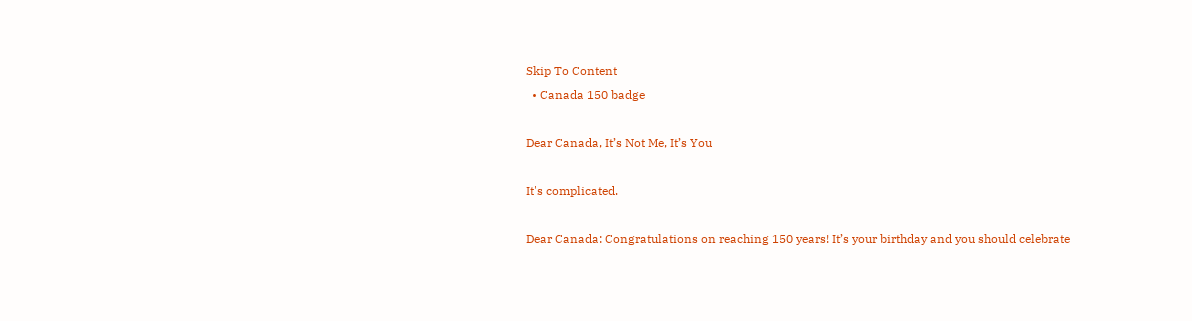Skip To Content
  • Canada 150 badge

Dear Canada, It’s Not Me, It’s You

It's complicated.

Dear Canada: Congratulations on reaching 150 years! It’s your birthday and you should celebrate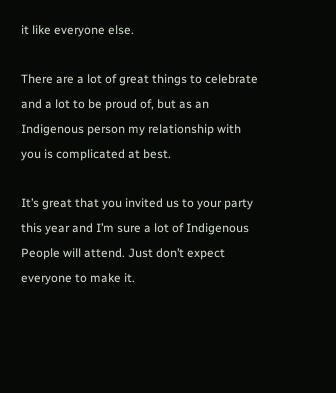it like everyone else.

There are a lot of great things to celebrate and a lot to be proud of, but as an Indigenous person my relationship with you is complicated at best.

It’s great that you invited us to your party this year and I’m sure a lot of Indigenous People will attend. Just don’t expect everyone to make it.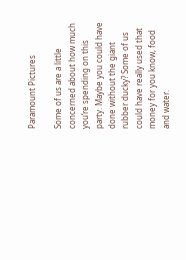Paramount Pictures

Some of us are a little concerned about how much you’re spending on this party. Maybe you could have done without the giant rubber ducky? Some of us could have really used that money for you know, food and water.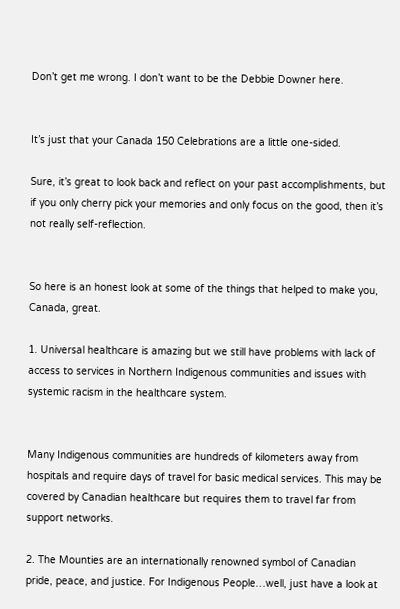Don’t get me wrong. I don’t want to be the Debbie Downer here.


It’s just that your Canada 150 Celebrations are a little one-sided.

Sure, it’s great to look back and reflect on your past accomplishments, but if you only cherry pick your memories and only focus on the good, then it’s not really self-reflection.


So here is an honest look at some of the things that helped to make you, Canada, great.

1. Universal healthcare is amazing but we still have problems with lack of access to services in Northern Indigenous communities and issues with systemic racism in the healthcare system.


Many Indigenous communities are hundreds of kilometers away from hospitals and require days of travel for basic medical services. This may be covered by Canadian healthcare but requires them to travel far from support networks.

2. The Mounties are an internationally renowned symbol of Canadian pride, peace, and justice. For Indigenous People…well, just have a look at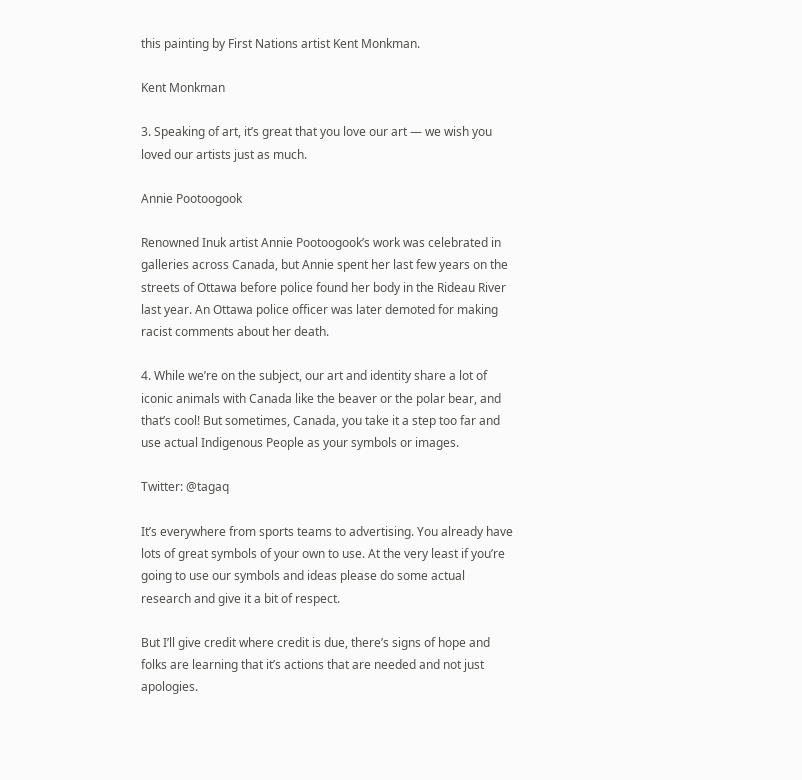this painting by First Nations artist Kent Monkman.

Kent Monkman

3. Speaking of art, it’s great that you love our art — we wish you loved our artists just as much.

Annie Pootoogook

Renowned Inuk artist Annie Pootoogook’s work was celebrated in galleries across Canada, but Annie spent her last few years on the streets of Ottawa before police found her body in the Rideau River last year. An Ottawa police officer was later demoted for making racist comments about her death.

4. While we’re on the subject, our art and identity share a lot of iconic animals with Canada like the beaver or the polar bear, and that’s cool! But sometimes, Canada, you take it a step too far and use actual Indigenous People as your symbols or images.

Twitter: @tagaq

It’s everywhere from sports teams to advertising. You already have lots of great symbols of your own to use. At the very least if you’re going to use our symbols and ideas please do some actual research and give it a bit of respect.

But I’ll give credit where credit is due, there’s signs of hope and folks are learning that it’s actions that are needed and not just apologies.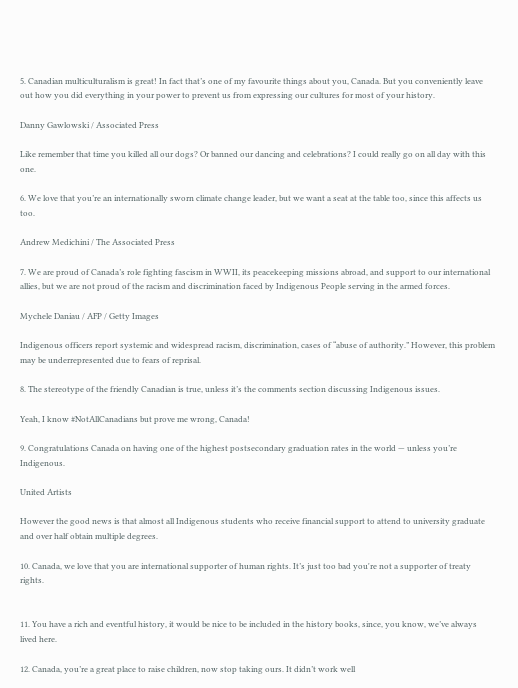5. Canadian multiculturalism is great! In fact that’s one of my favourite things about you, Canada. But you conveniently leave out how you did everything in your power to prevent us from expressing our cultures for most of your history.

Danny Gawlowski / Associated Press

Like remember that time you killed all our dogs? Or banned our dancing and celebrations? I could really go on all day with this one.

6. We love that you’re an internationally sworn climate change leader, but we want a seat at the table too, since this affects us too.

Andrew Medichini / The Associated Press

7. We are proud of Canada’s role fighting fascism in WWII, its peacekeeping missions abroad, and support to our international allies, but we are not proud of the racism and discrimination faced by Indigenous People serving in the armed forces.

Mychele Daniau / AFP / Getty Images

Indigenous officers report systemic and widespread racism, discrimination, cases of “abuse of authority.” However, this problem may be underrepresented due to fears of reprisal.

8. The stereotype of the friendly Canadian is true, unless it’s the comments section discussing Indigenous issues.

Yeah, I know #NotAllCanadians but prove me wrong, Canada!

9. Congratulations Canada on having one of the highest postsecondary graduation rates in the world — unless you’re Indigenous.

United Artists

However the good news is that almost all Indigenous students who receive financial support to attend to university graduate and over half obtain multiple degrees.

10. Canada, we love that you are international supporter of human rights. It’s just too bad you're not a supporter of treaty rights.


11. You have a rich and eventful history, it would be nice to be included in the history books, since, you know, we’ve always lived here.

12. Canada, you’re a great place to raise children, now stop taking ours. It didn’t work well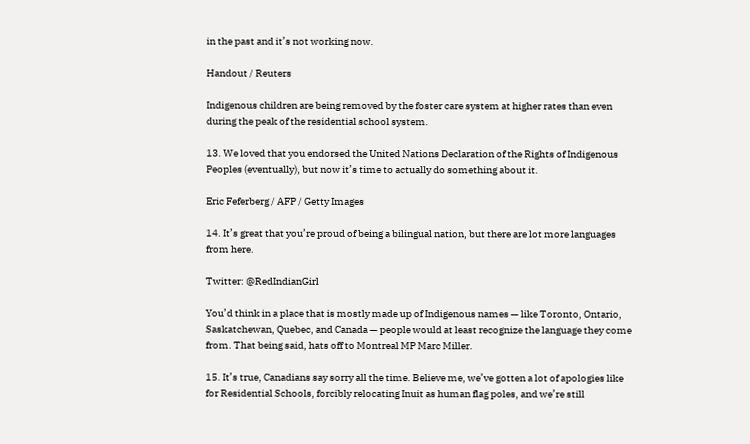in the past and it’s not working now.

Handout / Reuters

Indigenous children are being removed by the foster care system at higher rates than even during the peak of the residential school system.

13. We loved that you endorsed the United Nations Declaration of the Rights of Indigenous Peoples (eventually), but now it’s time to actually do something about it.

Eric Feferberg / AFP / Getty Images

14. It’s great that you’re proud of being a bilingual nation, but there are lot more languages from here.

Twitter: @RedIndianGirl

You’d think in a place that is mostly made up of Indigenous names — like Toronto, Ontario, Saskatchewan, Quebec, and Canada — people would at least recognize the language they come from. That being said, hats off to Montreal MP Marc Miller.

15. It’s true, Canadians say sorry all the time. Believe me, we’ve gotten a lot of apologies like for Residential Schools, forcibly relocating Inuit as human flag poles, and we’re still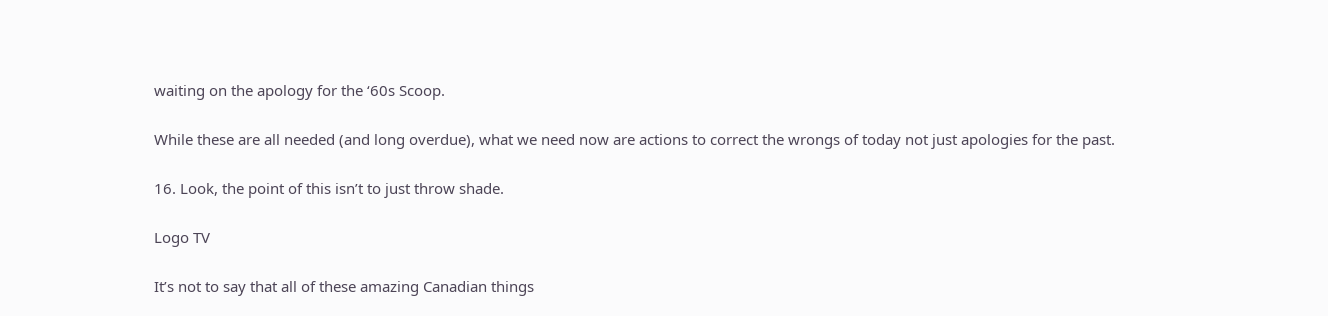waiting on the apology for the ‘60s Scoop.

While these are all needed (and long overdue), what we need now are actions to correct the wrongs of today not just apologies for the past.

16. Look, the point of this isn’t to just throw shade.

Logo TV

It’s not to say that all of these amazing Canadian things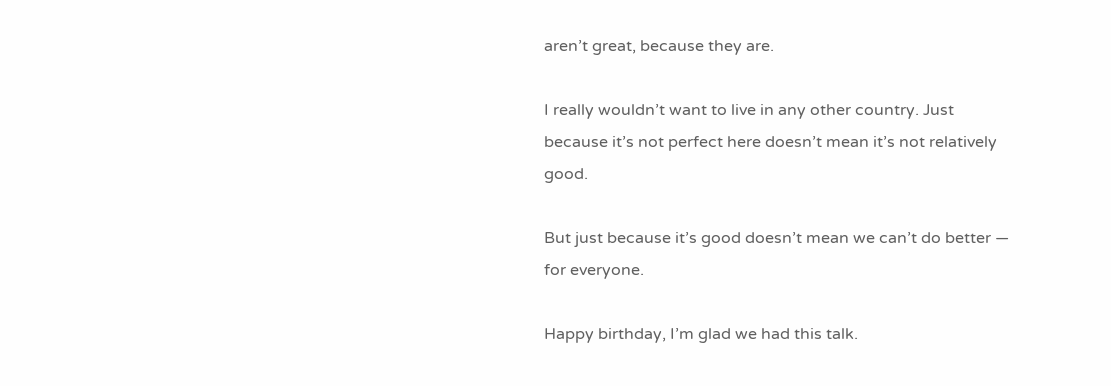aren’t great, because they are.

I really wouldn’t want to live in any other country. Just because it’s not perfect here doesn’t mean it’s not relatively good.

But just because it’s good doesn’t mean we can’t do better — for everyone.

Happy birthday, I’m glad we had this talk.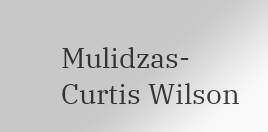Mulidzas-Curtis Wilson